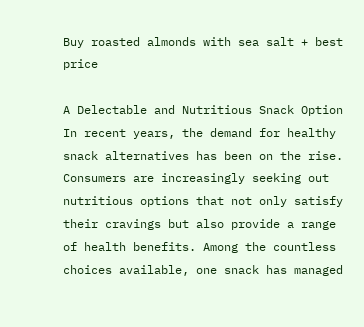Buy roasted almonds with sea salt + best price

A Delectable and Nutritious Snack Option In recent years, the demand for healthy snack alternatives has been on the rise. Consumers are increasingly seeking out nutritious options that not only satisfy their cravings but also provide a range of health benefits. Among the countless choices available, one snack has managed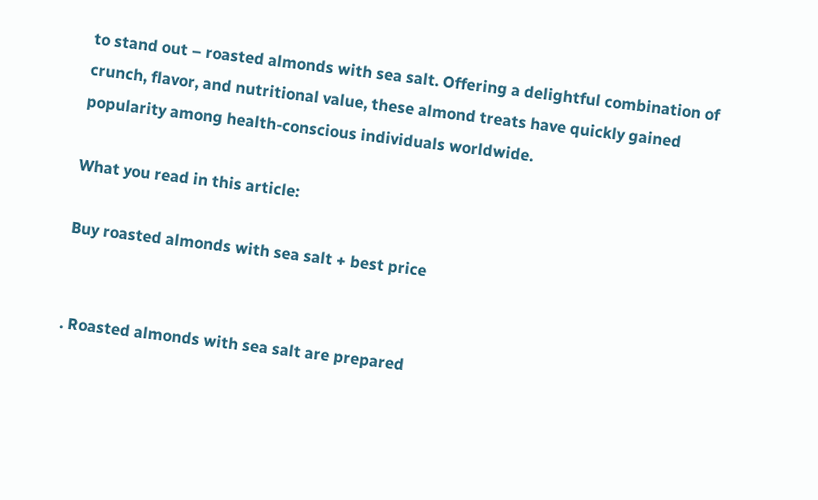to stand out – roasted almonds with sea salt. Offering a delightful combination of crunch, flavor, and nutritional value, these almond treats have quickly gained popularity among health-conscious individuals worldwide.

What you read in this article:

Buy roasted almonds with sea salt + best price


. Roasted almonds with sea salt are prepared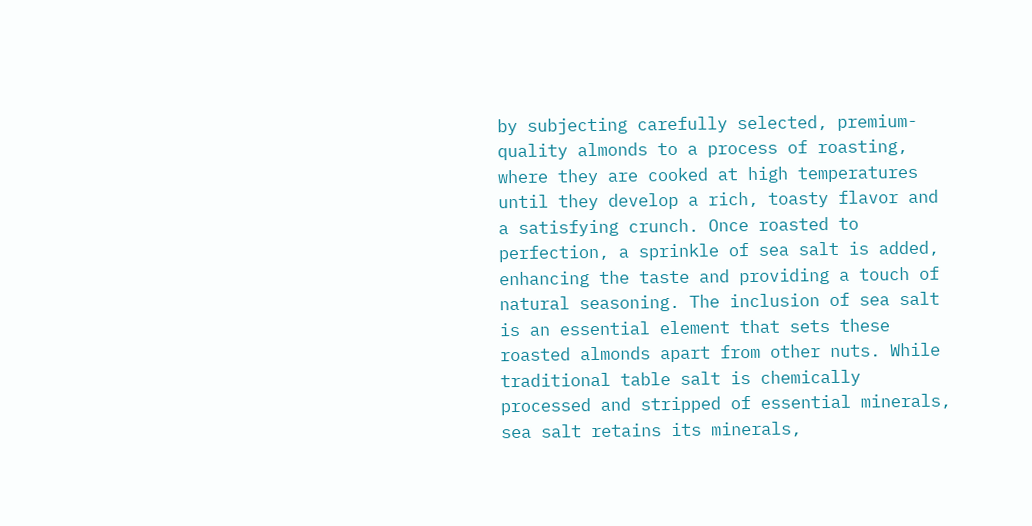by subjecting carefully selected, premium-quality almonds to a process of roasting, where they are cooked at high temperatures until they develop a rich, toasty flavor and a satisfying crunch. Once roasted to perfection, a sprinkle of sea salt is added, enhancing the taste and providing a touch of natural seasoning. The inclusion of sea salt is an essential element that sets these roasted almonds apart from other nuts. While traditional table salt is chemically processed and stripped of essential minerals, sea salt retains its minerals,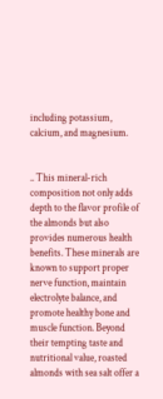including potassium, calcium, and magnesium.


.. This mineral-rich composition not only adds depth to the flavor profile of the almonds but also provides numerous health benefits. These minerals are known to support proper nerve function, maintain electrolyte balance, and promote healthy bone and muscle function. Beyond their tempting taste and nutritional value, roasted almonds with sea salt offer a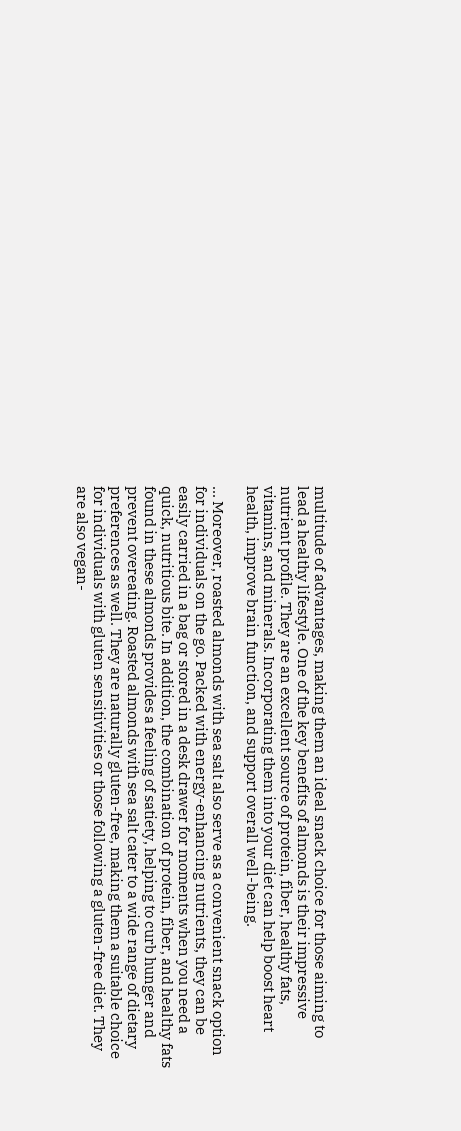multitude of advantages, making them an ideal snack choice for those aiming to lead a healthy lifestyle. One of the key benefits of almonds is their impressive nutrient profile. They are an excellent source of protein, fiber, healthy fats, vitamins, and minerals. Incorporating them into your diet can help boost heart health, improve brain function, and support overall well-being.

... Moreover, roasted almonds with sea salt also serve as a convenient snack option for individuals on the go. Packed with energy-enhancing nutrients, they can be easily carried in a bag or stored in a desk drawer for moments when you need a quick, nutritious bite. In addition, the combination of protein, fiber, and healthy fats found in these almonds provides a feeling of satiety, helping to curb hunger and prevent overeating. Roasted almonds with sea salt cater to a wide range of dietary preferences as well. They are naturally gluten-free, making them a suitable choice for individuals with gluten sensitivities or those following a gluten-free diet. They are also vegan-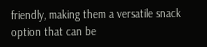friendly, making them a versatile snack option that can be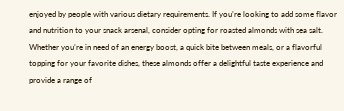enjoyed by people with various dietary requirements. If you’re looking to add some flavor and nutrition to your snack arsenal, consider opting for roasted almonds with sea salt. Whether you’re in need of an energy boost, a quick bite between meals, or a flavorful topping for your favorite dishes, these almonds offer a delightful taste experience and provide a range of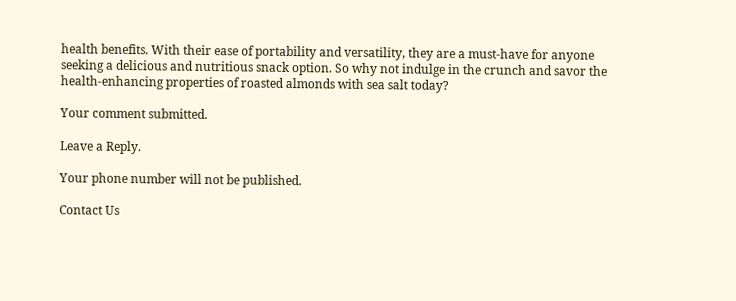health benefits. With their ease of portability and versatility, they are a must-have for anyone seeking a delicious and nutritious snack option. So why not indulge in the crunch and savor the health-enhancing properties of roasted almonds with sea salt today?

Your comment submitted.

Leave a Reply.

Your phone number will not be published.

Contact Us